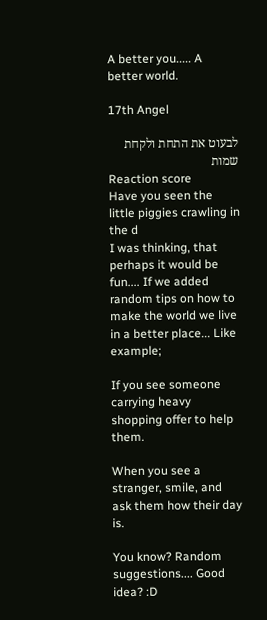A better you..... A better world.

17th Angel

לבעוט את התחת ולקחת שמות
Reaction score
Have you seen the little piggies crawling in the d
I was thinking, that perhaps it would be fun.... If we added random tips on how to make the world we live in a better place... Like example;

If you see someone carrying heavy shopping offer to help them.

When you see a stranger, smile, and ask them how their day is.

You know? Random suggestions.... Good idea? :D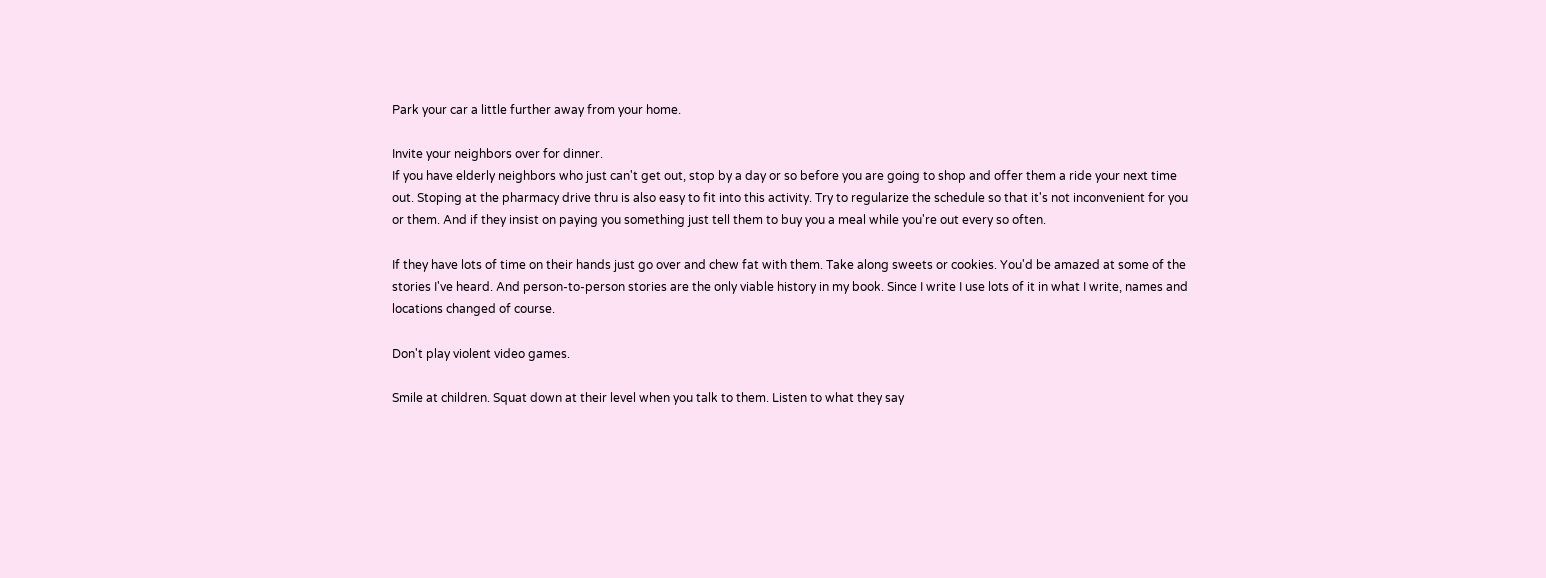Park your car a little further away from your home.

Invite your neighbors over for dinner.
If you have elderly neighbors who just can't get out, stop by a day or so before you are going to shop and offer them a ride your next time out. Stoping at the pharmacy drive thru is also easy to fit into this activity. Try to regularize the schedule so that it's not inconvenient for you or them. And if they insist on paying you something just tell them to buy you a meal while you're out every so often.

If they have lots of time on their hands just go over and chew fat with them. Take along sweets or cookies. You'd be amazed at some of the stories I've heard. And person-to-person stories are the only viable history in my book. Since I write I use lots of it in what I write, names and locations changed of course.

Don't play violent video games.

Smile at children. Squat down at their level when you talk to them. Listen to what they say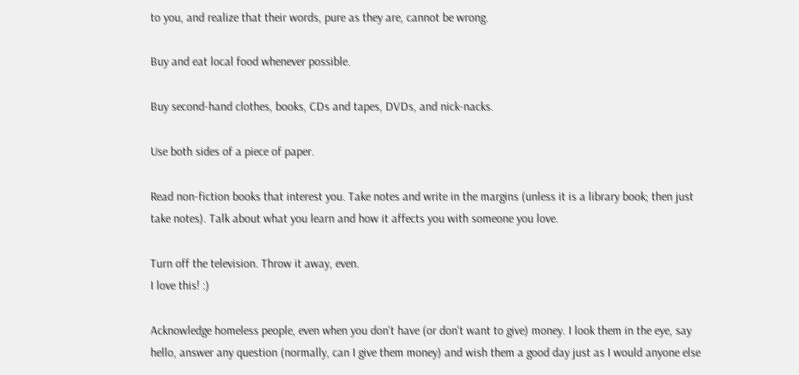to you, and realize that their words, pure as they are, cannot be wrong.

Buy and eat local food whenever possible.

Buy second-hand clothes, books, CDs and tapes, DVDs, and nick-nacks.

Use both sides of a piece of paper.

Read non-fiction books that interest you. Take notes and write in the margins (unless it is a library book; then just take notes). Talk about what you learn and how it affects you with someone you love.

Turn off the television. Throw it away, even.
I love this! :)

Acknowledge homeless people, even when you don't have (or don't want to give) money. I look them in the eye, say hello, answer any question (normally, can I give them money) and wish them a good day just as I would anyone else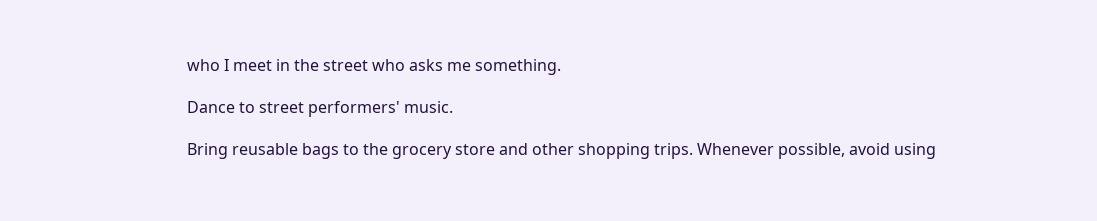who I meet in the street who asks me something.

Dance to street performers' music.

Bring reusable bags to the grocery store and other shopping trips. Whenever possible, avoid using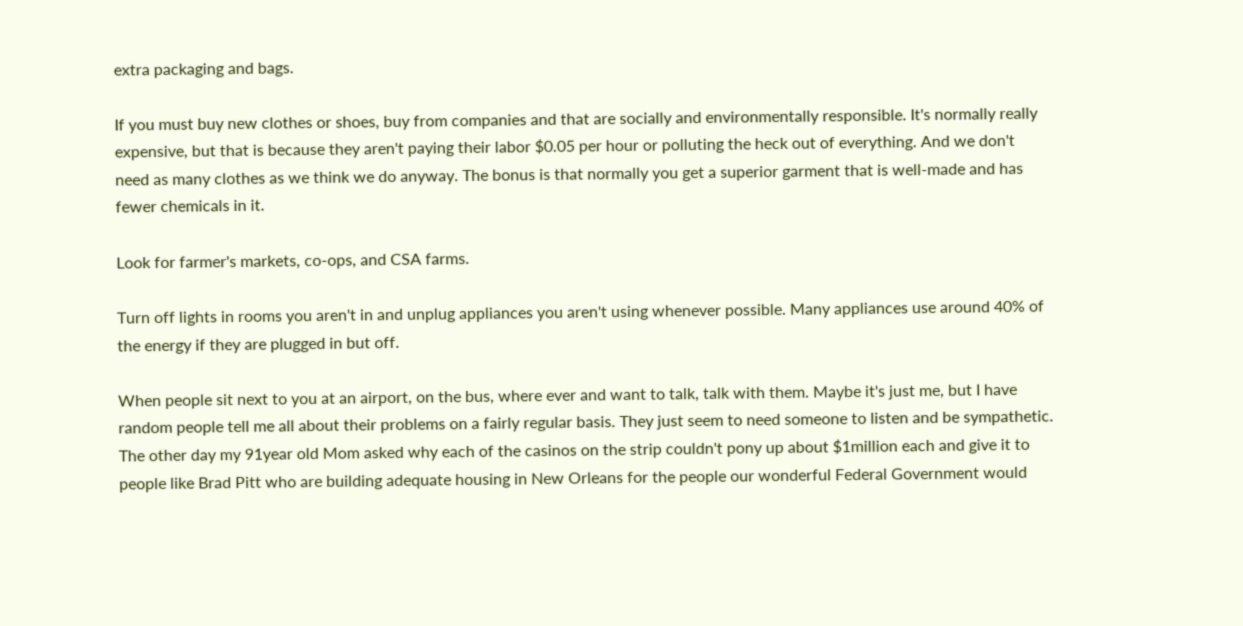extra packaging and bags.

If you must buy new clothes or shoes, buy from companies and that are socially and environmentally responsible. It's normally really expensive, but that is because they aren't paying their labor $0.05 per hour or polluting the heck out of everything. And we don't need as many clothes as we think we do anyway. The bonus is that normally you get a superior garment that is well-made and has fewer chemicals in it.

Look for farmer's markets, co-ops, and CSA farms.

Turn off lights in rooms you aren't in and unplug appliances you aren't using whenever possible. Many appliances use around 40% of the energy if they are plugged in but off.

When people sit next to you at an airport, on the bus, where ever and want to talk, talk with them. Maybe it's just me, but I have random people tell me all about their problems on a fairly regular basis. They just seem to need someone to listen and be sympathetic.
The other day my 91year old Mom asked why each of the casinos on the strip couldn't pony up about $1million each and give it to people like Brad Pitt who are building adequate housing in New Orleans for the people our wonderful Federal Government would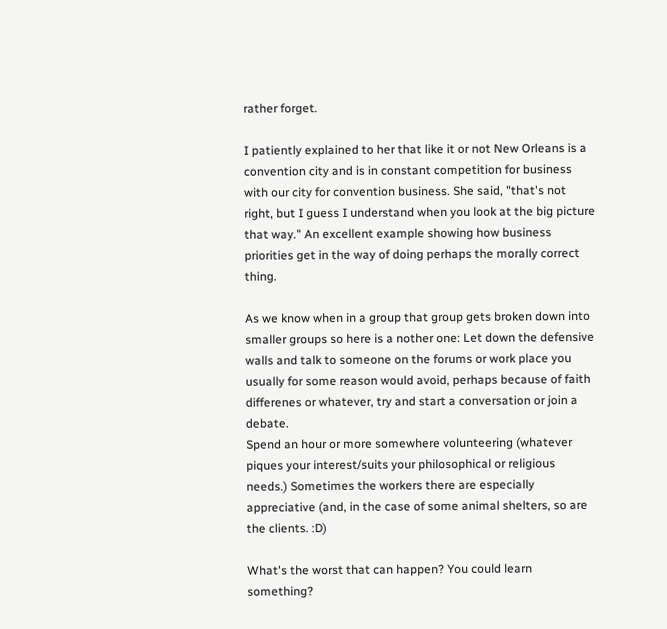rather forget.

I patiently explained to her that like it or not New Orleans is a convention city and is in constant competition for business with our city for convention business. She said, "that's not right, but I guess I understand when you look at the big picture that way." An excellent example showing how business priorities get in the way of doing perhaps the morally correct thing.

As we know when in a group that group gets broken down into smaller groups so here is a nother one: Let down the defensive walls and talk to someone on the forums or work place you usually for some reason would avoid, perhaps because of faith differenes or whatever, try and start a conversation or join a debate.
Spend an hour or more somewhere volunteering (whatever piques your interest/suits your philosophical or religious needs.) Sometimes the workers there are especially appreciative (and, in the case of some animal shelters, so are the clients. :D)

What's the worst that can happen? You could learn something?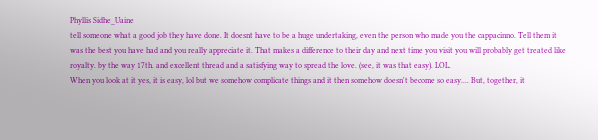Phyllis Sidhe_Uaine
tell someone what a good job they have done. It doesnt have to be a huge undertaking, even the person who made you the cappacinno. Tell them it was the best you have had and you really appreciate it. That makes a difference to their day and next time you visit you will probably get treated like royalty. by the way 17th. and excellent thread and a satisfying way to spread the love. (see, it was that easy). LOL.
When you look at it yes, it is easy, lol but we somehow complicate things and it then somehow doesn't become so easy.... But, together, it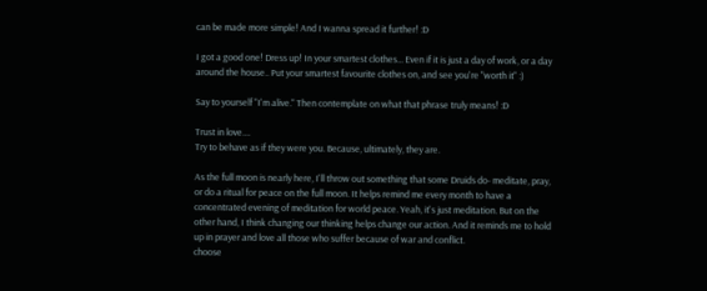can be made more simple! And I wanna spread it further! :D

I got a good one! Dress up! In your smartest clothes... Even if it is just a day of work, or a day around the house.. Put your smartest favourite clothes on, and see you're "worth it" :)

Say to yourself "I'm alive." Then contemplate on what that phrase truly means! :D

Trust in love....
Try to behave as if they were you. Because, ultimately, they are.

As the full moon is nearly here, I'll throw out something that some Druids do- meditate, pray, or do a ritual for peace on the full moon. It helps remind me every month to have a concentrated evening of meditation for world peace. Yeah, it's just meditation. But on the other hand, I think changing our thinking helps change our action. And it reminds me to hold up in prayer and love all those who suffer because of war and conflict.
choose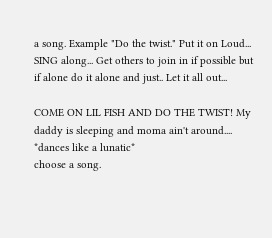a song. Example "Do the twist." Put it on Loud... SING along... Get others to join in if possible but if alone do it alone and just.. Let it all out...

COME ON LIL FISH AND DO THE TWIST! My daddy is sleeping and moma ain't around.... *dances like a lunatic*
choose a song.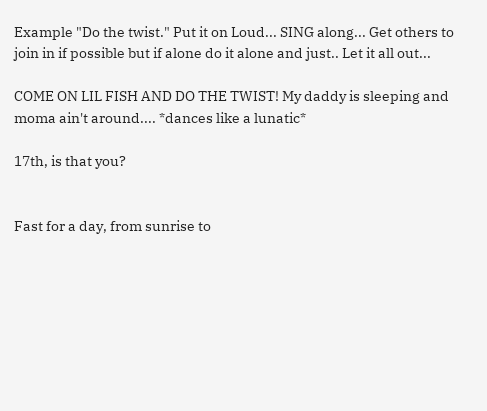Example "Do the twist." Put it on Loud... SING along... Get others to join in if possible but if alone do it alone and just.. Let it all out...

COME ON LIL FISH AND DO THE TWIST! My daddy is sleeping and moma ain't around.... *dances like a lunatic*

17th, is that you?


Fast for a day, from sunrise to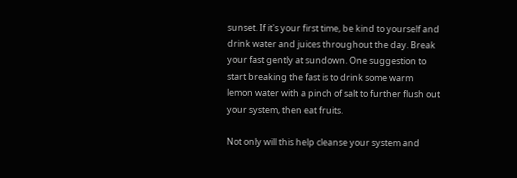sunset. If it's your first time, be kind to yourself and drink water and juices throughout the day. Break your fast gently at sundown. One suggestion to start breaking the fast is to drink some warm lemon water with a pinch of salt to further flush out your system, then eat fruits.

Not only will this help cleanse your system and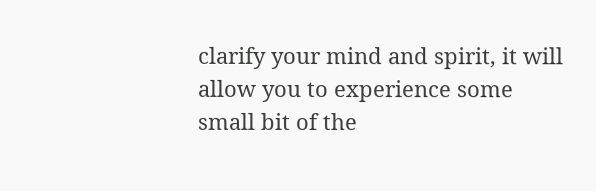clarify your mind and spirit, it will allow you to experience some small bit of the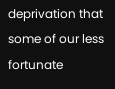deprivation that some of our less fortunate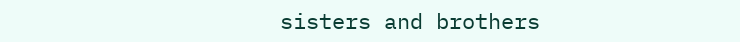sisters and brothers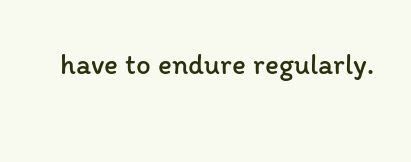have to endure regularly.